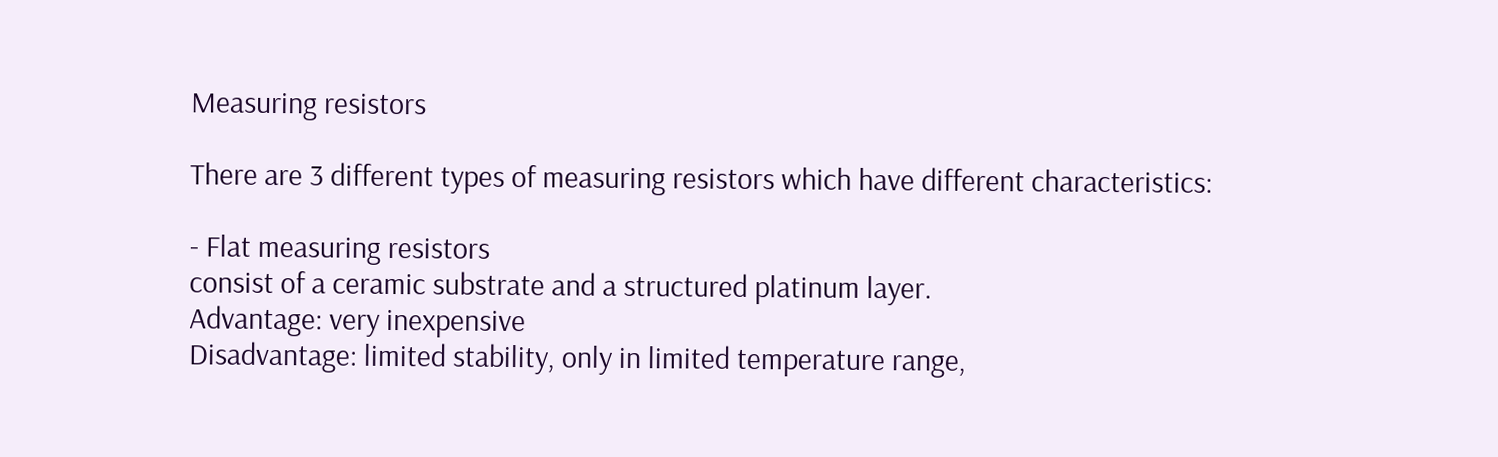Measuring resistors

There are 3 different types of measuring resistors which have different characteristics:

- Flat measuring resistors
consist of a ceramic substrate and a structured platinum layer.
Advantage: very inexpensive
Disadvantage: limited stability, only in limited temperature range,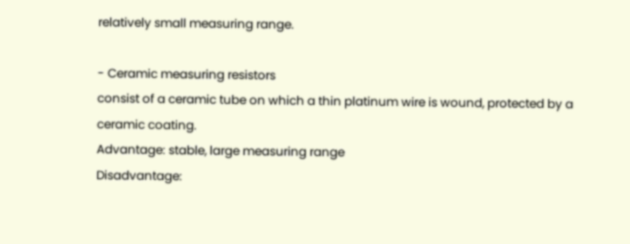relatively small measuring range.

- Ceramic measuring resistors
consist of a ceramic tube on which a thin platinum wire is wound, protected by a ceramic coating.
Advantage: stable, large measuring range
Disadvantage: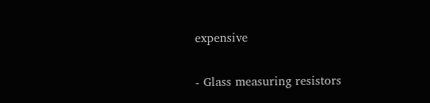expensive

- Glass measuring resistors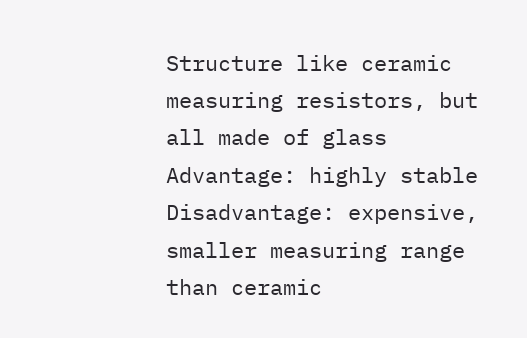Structure like ceramic measuring resistors, but all made of glass
Advantage: highly stable
Disadvantage: expensive, smaller measuring range than ceramic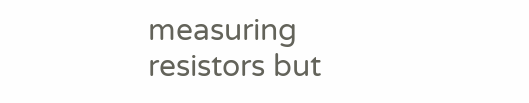measuring resistors but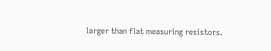larger than flat measuring resistors.